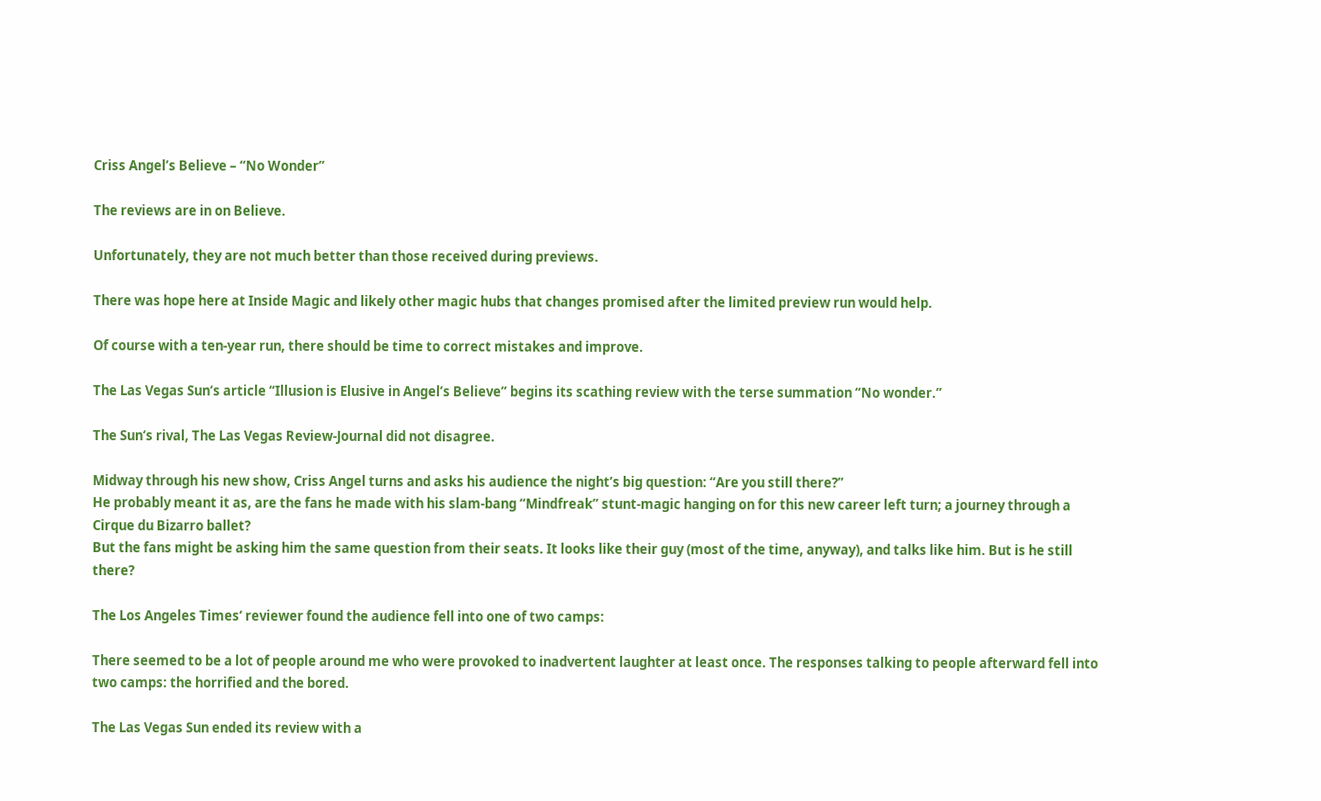Criss Angel’s Believe – “No Wonder”

The reviews are in on Believe.

Unfortunately, they are not much better than those received during previews.

There was hope here at Inside Magic and likely other magic hubs that changes promised after the limited preview run would help.

Of course with a ten-year run, there should be time to correct mistakes and improve.

The Las Vegas Sun‘s article “Illusion is Elusive in Angel’s Believe” begins its scathing review with the terse summation “No wonder.”

The Sun‘s rival, The Las Vegas Review-Journal did not disagree.

Midway through his new show, Criss Angel turns and asks his audience the night’s big question: “Are you still there?”
He probably meant it as, are the fans he made with his slam-bang “Mindfreak” stunt-magic hanging on for this new career left turn; a journey through a Cirque du Bizarro ballet?
But the fans might be asking him the same question from their seats. It looks like their guy (most of the time, anyway), and talks like him. But is he still there?

The Los Angeles Times‘ reviewer found the audience fell into one of two camps:

There seemed to be a lot of people around me who were provoked to inadvertent laughter at least once. The responses talking to people afterward fell into two camps: the horrified and the bored.

The Las Vegas Sun ended its review with a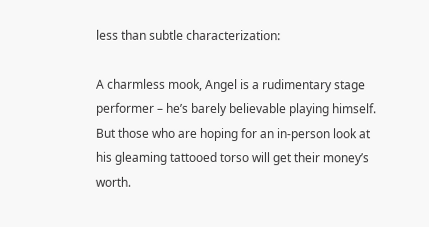less than subtle characterization:

A charmless mook, Angel is a rudimentary stage performer – he’s barely believable playing himself. But those who are hoping for an in-person look at his gleaming tattooed torso will get their money’s worth.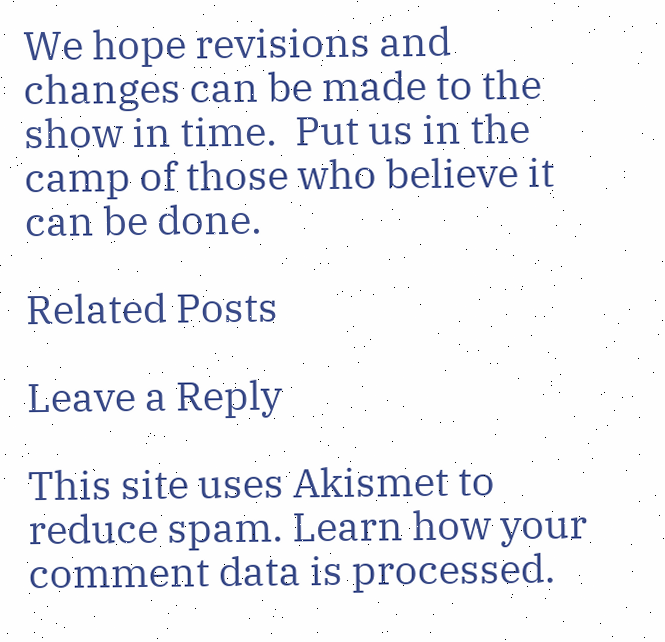We hope revisions and changes can be made to the show in time.  Put us in the camp of those who believe it can be done.

Related Posts

Leave a Reply

This site uses Akismet to reduce spam. Learn how your comment data is processed.